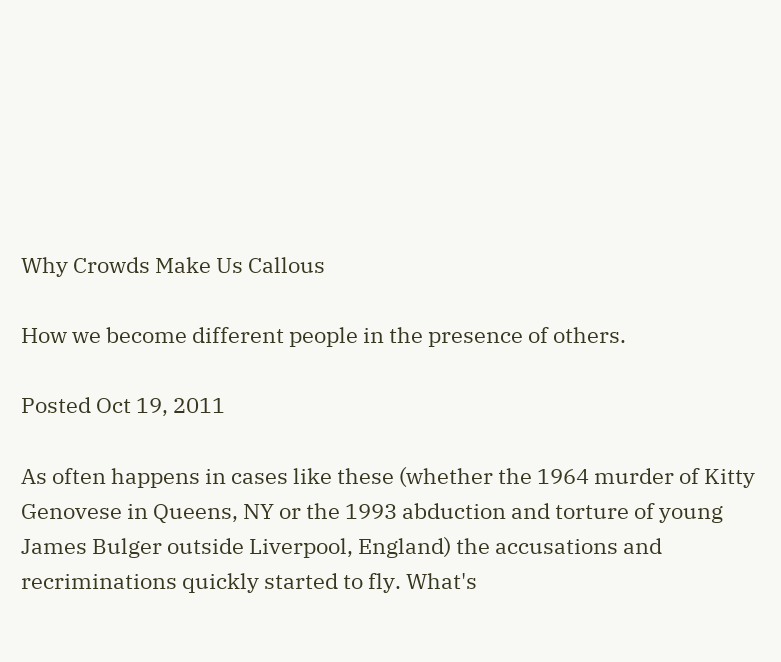Why Crowds Make Us Callous

How we become different people in the presence of others.

Posted Oct 19, 2011

As often happens in cases like these (whether the 1964 murder of Kitty Genovese in Queens, NY or the 1993 abduction and torture of young James Bulger outside Liverpool, England) the accusations and recriminations quickly started to fly. What's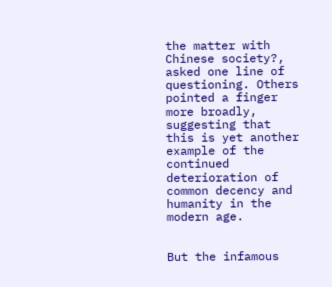the matter with Chinese society?, asked one line of questioning. Others pointed a finger more broadly, suggesting that this is yet another example of the continued deterioration of common decency and humanity in the modern age.


But the infamous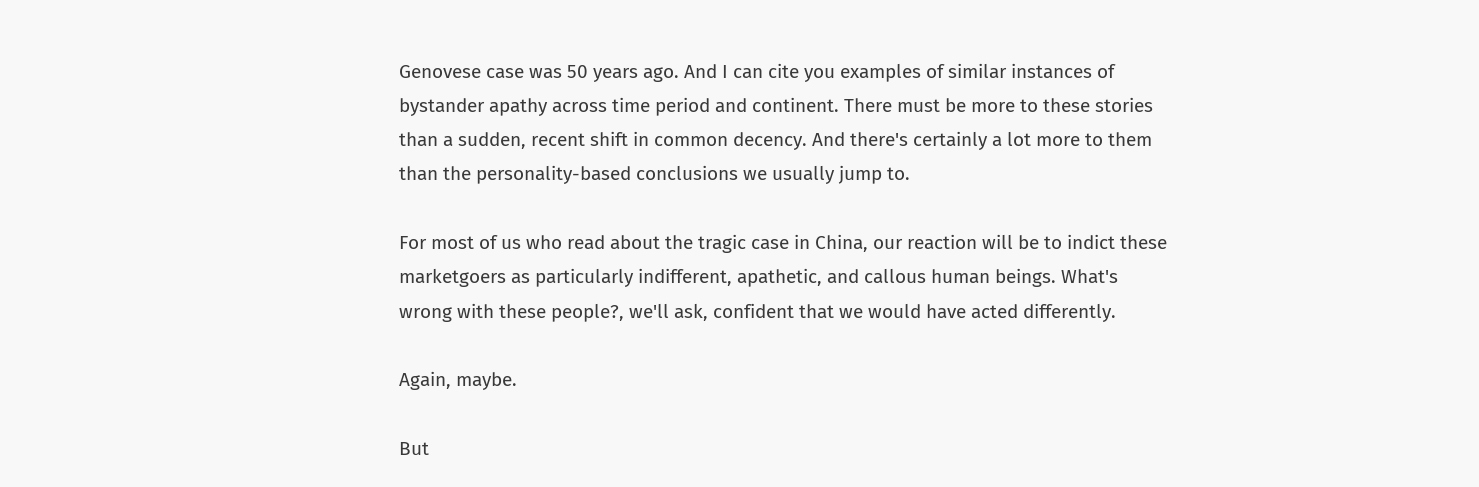Genovese case was 50 years ago. And I can cite you examples of similar instances of bystander apathy across time period and continent. There must be more to these stories than a sudden, recent shift in common decency. And there's certainly a lot more to them than the personality-based conclusions we usually jump to.

For most of us who read about the tragic case in China, our reaction will be to indict these marketgoers as particularly indifferent, apathetic, and callous human beings. What's wrong with these people?, we'll ask, confident that we would have acted differently.

Again, maybe.

But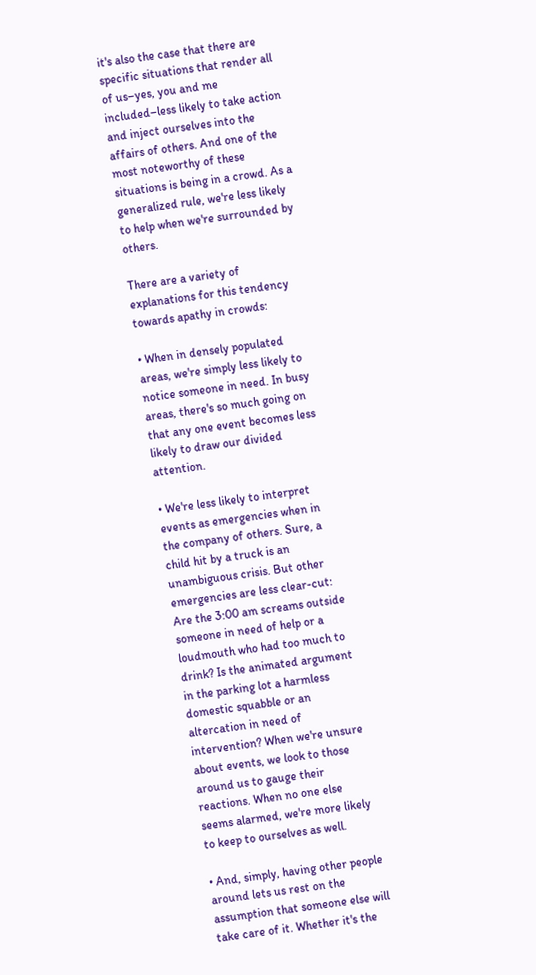it's also the case that there are specific situations that render all of us–yes, you and me included–less likely to take action and inject ourselves into the affairs of others. And one of the most noteworthy of these situations is being in a crowd. As a generalized rule, we're less likely to help when we're surrounded by others.

There are a variety of explanations for this tendency towards apathy in crowds:

• When in densely populated areas, we're simply less likely to notice someone in need. In busy areas, there's so much going on that any one event becomes less likely to draw our divided attention.

• We're less likely to interpret events as emergencies when in the company of others. Sure, a child hit by a truck is an unambiguous crisis. But other emergencies are less clear-cut: Are the 3:00 am screams outside someone in need of help or a loudmouth who had too much to drink? Is the animated argument in the parking lot a harmless domestic squabble or an altercation in need of intervention? When we're unsure about events, we look to those around us to gauge their reactions. When no one else seems alarmed, we're more likely to keep to ourselves as well.

• And, simply, having other people around lets us rest on the assumption that someone else will take care of it. Whether it's the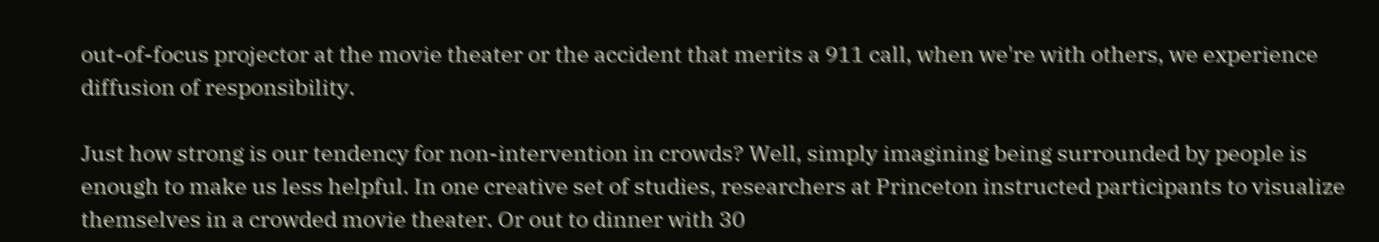out-of-focus projector at the movie theater or the accident that merits a 911 call, when we're with others, we experience diffusion of responsibility.

Just how strong is our tendency for non-intervention in crowds? Well, simply imagining being surrounded by people is enough to make us less helpful. In one creative set of studies, researchers at Princeton instructed participants to visualize themselves in a crowded movie theater. Or out to dinner with 30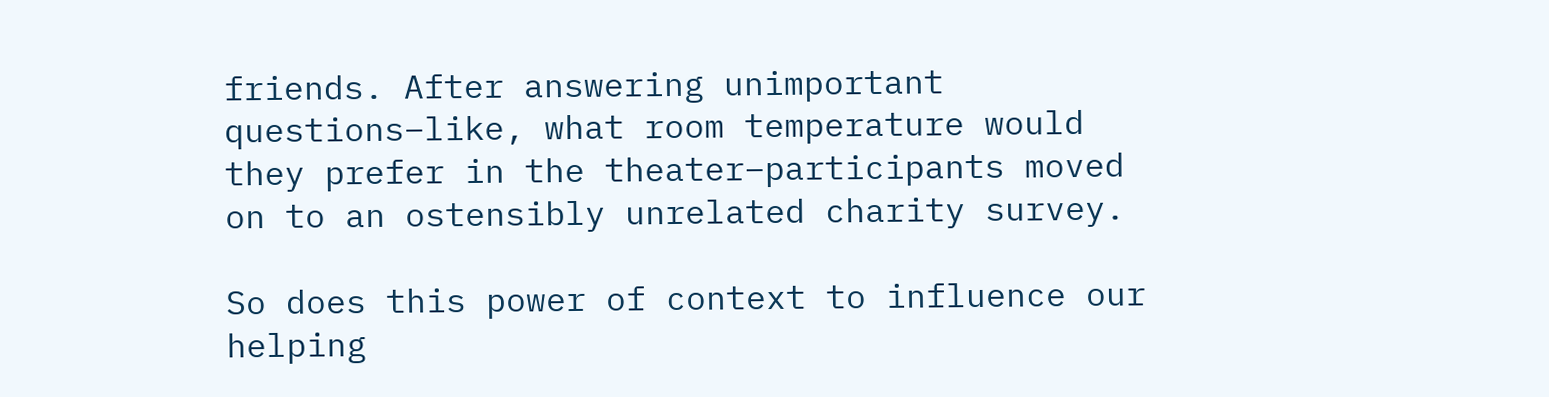friends. After answering unimportant questions–like, what room temperature would they prefer in the theater–participants moved on to an ostensibly unrelated charity survey.

So does this power of context to influence our helping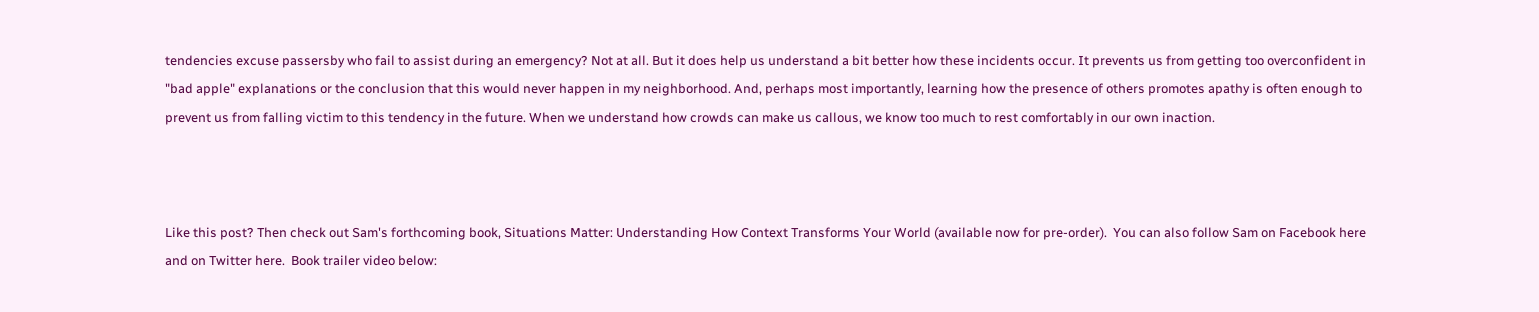tendencies excuse passersby who fail to assist during an emergency? Not at all. But it does help us understand a bit better how these incidents occur. It prevents us from getting too overconfident in "bad apple" explanations or the conclusion that this would never happen in my neighborhood. And, perhaps most importantly, learning how the presence of others promotes apathy is often enough to prevent us from falling victim to this tendency in the future. When we understand how crowds can make us callous, we know too much to rest comfortably in our own inaction.



Like this post? Then check out Sam's forthcoming book, Situations Matter: Understanding How Context Transforms Your World (available now for pre-order).  You can also follow Sam on Facebook here and on Twitter here.  Book trailer video below: